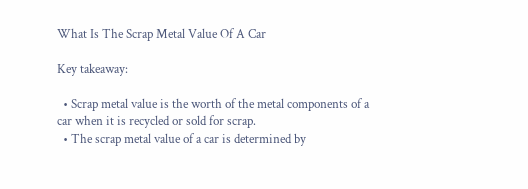What Is The Scrap Metal Value Of A Car

Key takeaway:

  • Scrap metal value is the worth of the metal components of a car when it is recycled or sold for scrap.
  • The scrap metal value of a car is determined by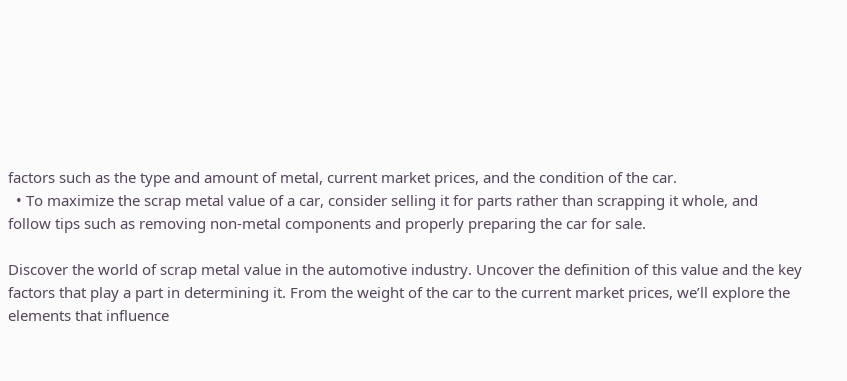factors such as the type and amount of metal, current market prices, and the condition of the car.
  • To maximize the scrap metal value of a car, consider selling it for parts rather than scrapping it whole, and follow tips such as removing non-metal components and properly preparing the car for sale.

Discover the world of scrap metal value in the automotive industry. Uncover the definition of this value and the key factors that play a part in determining it. From the weight of the car to the current market prices, we’ll explore the elements that influence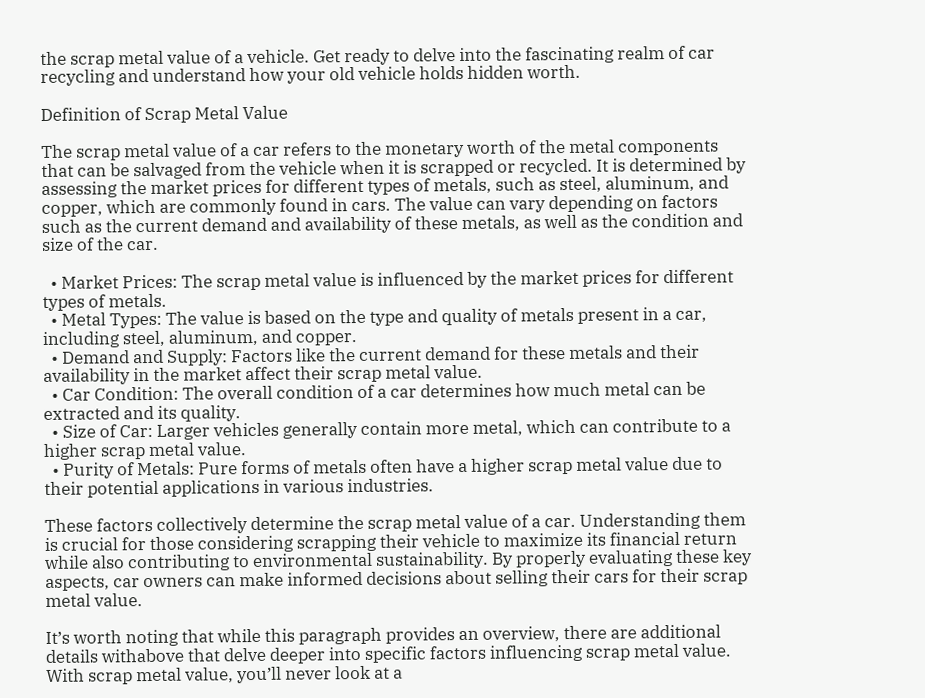the scrap metal value of a vehicle. Get ready to delve into the fascinating realm of car recycling and understand how your old vehicle holds hidden worth.

Definition of Scrap Metal Value

The scrap metal value of a car refers to the monetary worth of the metal components that can be salvaged from the vehicle when it is scrapped or recycled. It is determined by assessing the market prices for different types of metals, such as steel, aluminum, and copper, which are commonly found in cars. The value can vary depending on factors such as the current demand and availability of these metals, as well as the condition and size of the car.

  • Market Prices: The scrap metal value is influenced by the market prices for different types of metals.
  • Metal Types: The value is based on the type and quality of metals present in a car, including steel, aluminum, and copper.
  • Demand and Supply: Factors like the current demand for these metals and their availability in the market affect their scrap metal value.
  • Car Condition: The overall condition of a car determines how much metal can be extracted and its quality.
  • Size of Car: Larger vehicles generally contain more metal, which can contribute to a higher scrap metal value.
  • Purity of Metals: Pure forms of metals often have a higher scrap metal value due to their potential applications in various industries.

These factors collectively determine the scrap metal value of a car. Understanding them is crucial for those considering scrapping their vehicle to maximize its financial return while also contributing to environmental sustainability. By properly evaluating these key aspects, car owners can make informed decisions about selling their cars for their scrap metal value.

It’s worth noting that while this paragraph provides an overview, there are additional details withabove that delve deeper into specific factors influencing scrap metal value. With scrap metal value, you’ll never look at a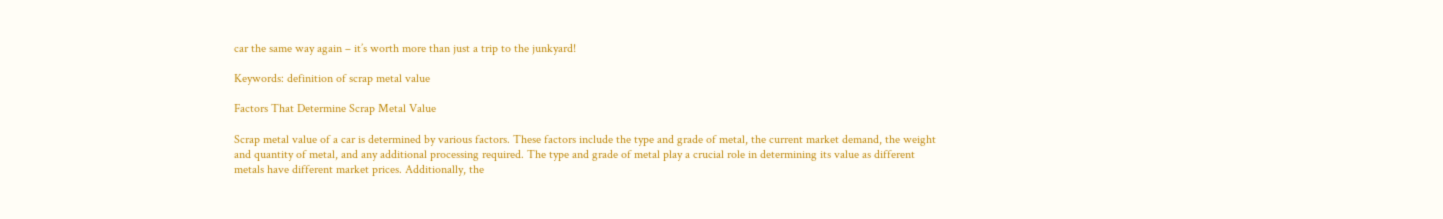car the same way again – it’s worth more than just a trip to the junkyard!

Keywords: definition of scrap metal value

Factors That Determine Scrap Metal Value

Scrap metal value of a car is determined by various factors. These factors include the type and grade of metal, the current market demand, the weight and quantity of metal, and any additional processing required. The type and grade of metal play a crucial role in determining its value as different metals have different market prices. Additionally, the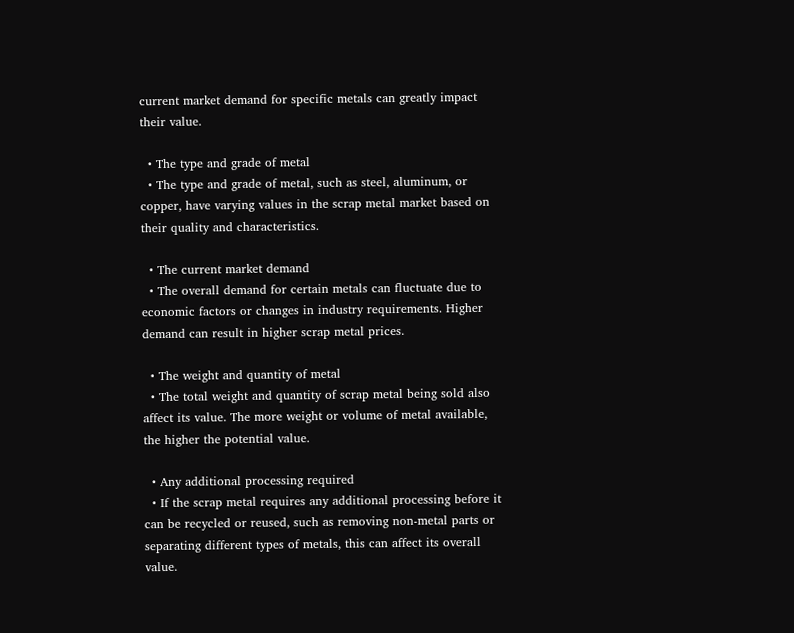current market demand for specific metals can greatly impact their value.

  • The type and grade of metal
  • The type and grade of metal, such as steel, aluminum, or copper, have varying values in the scrap metal market based on their quality and characteristics.

  • The current market demand
  • The overall demand for certain metals can fluctuate due to economic factors or changes in industry requirements. Higher demand can result in higher scrap metal prices.

  • The weight and quantity of metal
  • The total weight and quantity of scrap metal being sold also affect its value. The more weight or volume of metal available, the higher the potential value.

  • Any additional processing required
  • If the scrap metal requires any additional processing before it can be recycled or reused, such as removing non-metal parts or separating different types of metals, this can affect its overall value.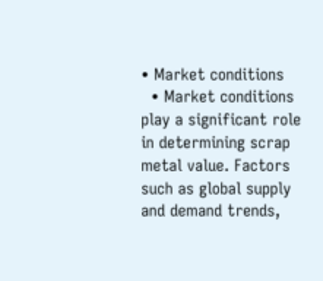• Market conditions
  • Market conditions play a significant role in determining scrap metal value. Factors such as global supply and demand trends,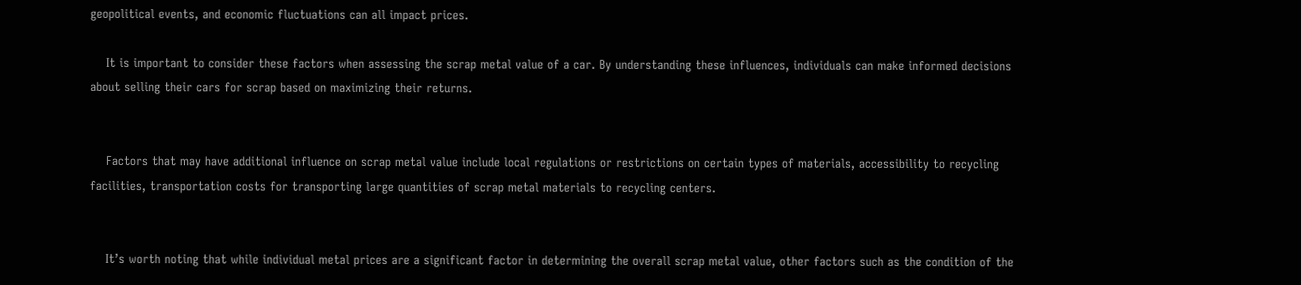geopolitical events, and economic fluctuations can all impact prices.

    It is important to consider these factors when assessing the scrap metal value of a car. By understanding these influences, individuals can make informed decisions about selling their cars for scrap based on maximizing their returns.


    Factors that may have additional influence on scrap metal value include local regulations or restrictions on certain types of materials, accessibility to recycling facilities, transportation costs for transporting large quantities of scrap metal materials to recycling centers.


    It’s worth noting that while individual metal prices are a significant factor in determining the overall scrap metal value, other factors such as the condition of the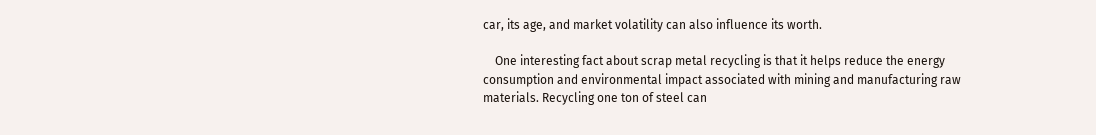car, its age, and market volatility can also influence its worth.

    One interesting fact about scrap metal recycling is that it helps reduce the energy consumption and environmental impact associated with mining and manufacturing raw materials. Recycling one ton of steel can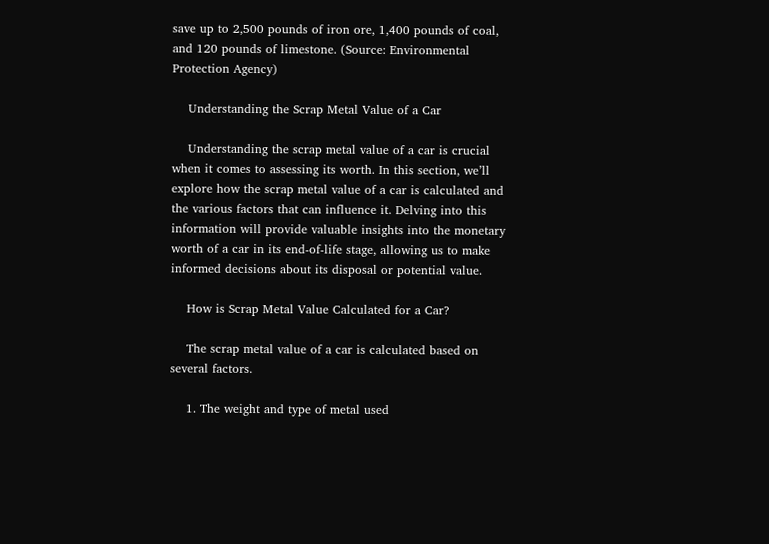save up to 2,500 pounds of iron ore, 1,400 pounds of coal, and 120 pounds of limestone. (Source: Environmental Protection Agency)

    Understanding the Scrap Metal Value of a Car

    Understanding the scrap metal value of a car is crucial when it comes to assessing its worth. In this section, we’ll explore how the scrap metal value of a car is calculated and the various factors that can influence it. Delving into this information will provide valuable insights into the monetary worth of a car in its end-of-life stage, allowing us to make informed decisions about its disposal or potential value.

    How is Scrap Metal Value Calculated for a Car?

    The scrap metal value of a car is calculated based on several factors.

    1. The weight and type of metal used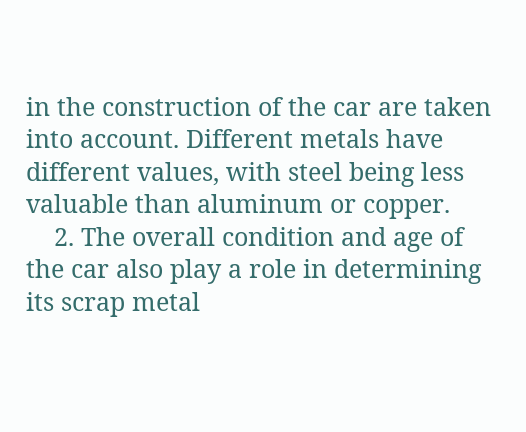in the construction of the car are taken into account. Different metals have different values, with steel being less valuable than aluminum or copper.
    2. The overall condition and age of the car also play a role in determining its scrap metal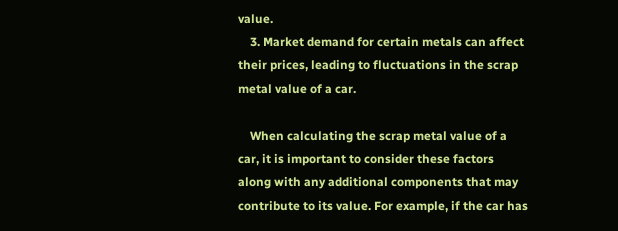value.
    3. Market demand for certain metals can affect their prices, leading to fluctuations in the scrap metal value of a car.

    When calculating the scrap metal value of a car, it is important to consider these factors along with any additional components that may contribute to its value. For example, if the car has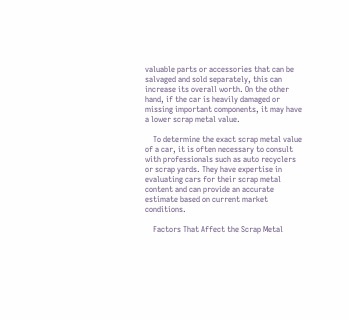valuable parts or accessories that can be salvaged and sold separately, this can increase its overall worth. On the other hand, if the car is heavily damaged or missing important components, it may have a lower scrap metal value.

    To determine the exact scrap metal value of a car, it is often necessary to consult with professionals such as auto recyclers or scrap yards. They have expertise in evaluating cars for their scrap metal content and can provide an accurate estimate based on current market conditions.

    Factors That Affect the Scrap Metal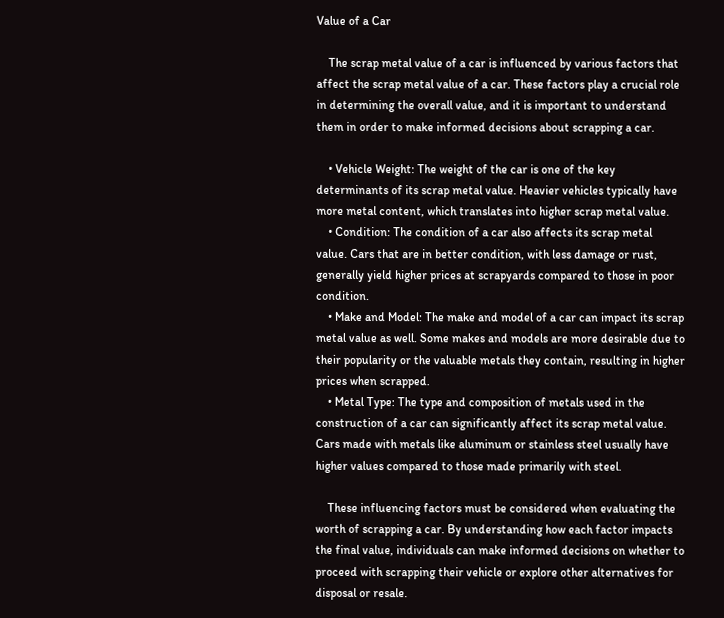Value of a Car

    The scrap metal value of a car is influenced by various factors that affect the scrap metal value of a car. These factors play a crucial role in determining the overall value, and it is important to understand them in order to make informed decisions about scrapping a car.

    • Vehicle Weight: The weight of the car is one of the key determinants of its scrap metal value. Heavier vehicles typically have more metal content, which translates into higher scrap metal value.
    • Condition: The condition of a car also affects its scrap metal value. Cars that are in better condition, with less damage or rust, generally yield higher prices at scrapyards compared to those in poor condition.
    • Make and Model: The make and model of a car can impact its scrap metal value as well. Some makes and models are more desirable due to their popularity or the valuable metals they contain, resulting in higher prices when scrapped.
    • Metal Type: The type and composition of metals used in the construction of a car can significantly affect its scrap metal value. Cars made with metals like aluminum or stainless steel usually have higher values compared to those made primarily with steel.

    These influencing factors must be considered when evaluating the worth of scrapping a car. By understanding how each factor impacts the final value, individuals can make informed decisions on whether to proceed with scrapping their vehicle or explore other alternatives for disposal or resale.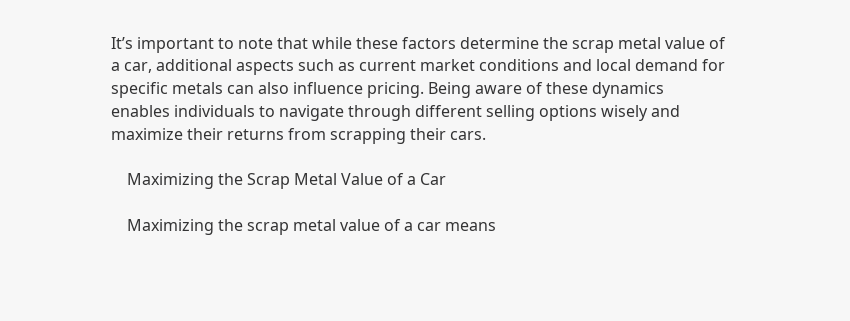It’s important to note that while these factors determine the scrap metal value of a car, additional aspects such as current market conditions and local demand for specific metals can also influence pricing. Being aware of these dynamics enables individuals to navigate through different selling options wisely and maximize their returns from scrapping their cars.

    Maximizing the Scrap Metal Value of a Car

    Maximizing the scrap metal value of a car means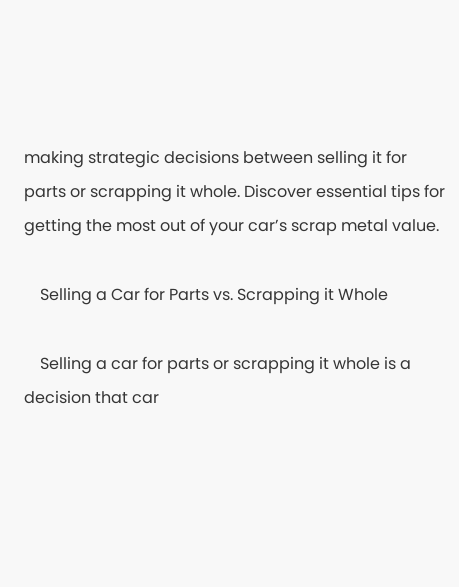making strategic decisions between selling it for parts or scrapping it whole. Discover essential tips for getting the most out of your car’s scrap metal value.

    Selling a Car for Parts vs. Scrapping it Whole

    Selling a car for parts or scrapping it whole is a decision that car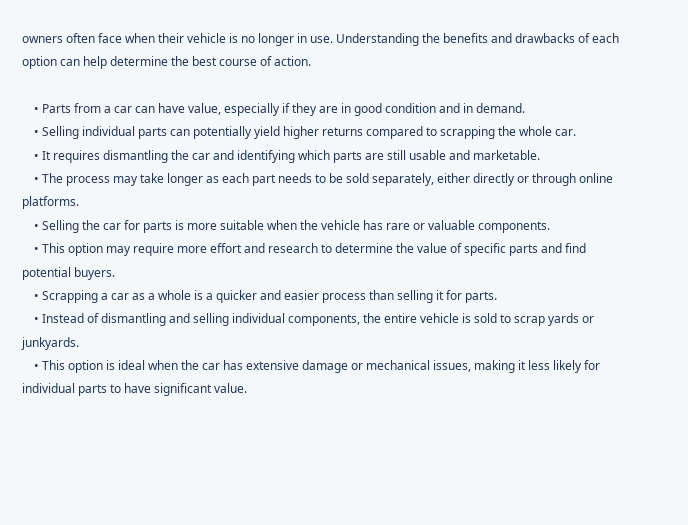owners often face when their vehicle is no longer in use. Understanding the benefits and drawbacks of each option can help determine the best course of action.

    • Parts from a car can have value, especially if they are in good condition and in demand.
    • Selling individual parts can potentially yield higher returns compared to scrapping the whole car.
    • It requires dismantling the car and identifying which parts are still usable and marketable.
    • The process may take longer as each part needs to be sold separately, either directly or through online platforms.
    • Selling the car for parts is more suitable when the vehicle has rare or valuable components.
    • This option may require more effort and research to determine the value of specific parts and find potential buyers.
    • Scrapping a car as a whole is a quicker and easier process than selling it for parts.
    • Instead of dismantling and selling individual components, the entire vehicle is sold to scrap yards or junkyards.
    • This option is ideal when the car has extensive damage or mechanical issues, making it less likely for individual parts to have significant value.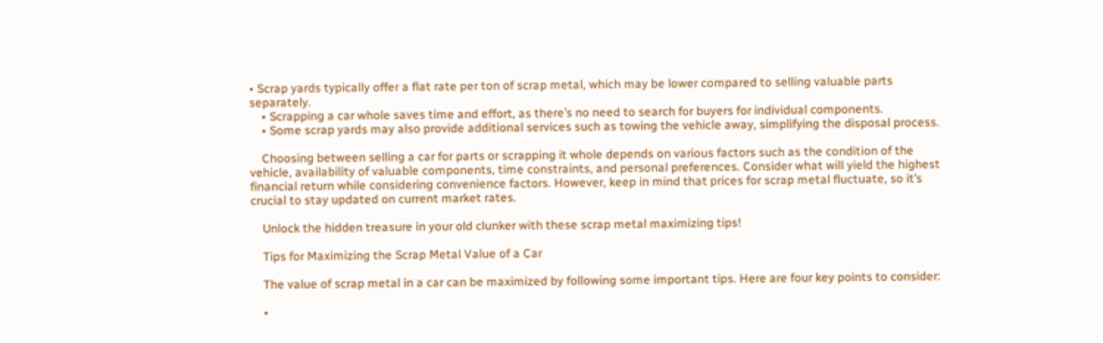• Scrap yards typically offer a flat rate per ton of scrap metal, which may be lower compared to selling valuable parts separately.
    • Scrapping a car whole saves time and effort, as there’s no need to search for buyers for individual components.
    • Some scrap yards may also provide additional services such as towing the vehicle away, simplifying the disposal process.

    Choosing between selling a car for parts or scrapping it whole depends on various factors such as the condition of the vehicle, availability of valuable components, time constraints, and personal preferences. Consider what will yield the highest financial return while considering convenience factors. However, keep in mind that prices for scrap metal fluctuate, so it’s crucial to stay updated on current market rates.

    Unlock the hidden treasure in your old clunker with these scrap metal maximizing tips!

    Tips for Maximizing the Scrap Metal Value of a Car

    The value of scrap metal in a car can be maximized by following some important tips. Here are four key points to consider:

    •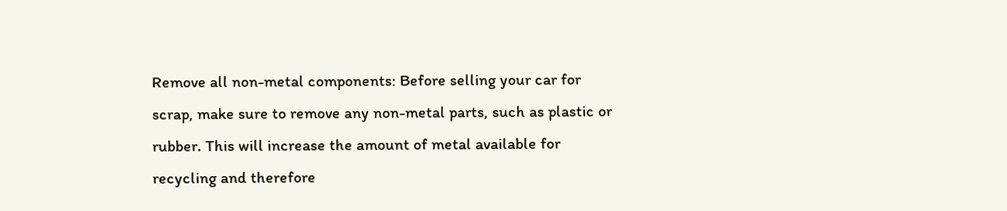Remove all non-metal components: Before selling your car for scrap, make sure to remove any non-metal parts, such as plastic or rubber. This will increase the amount of metal available for recycling and therefore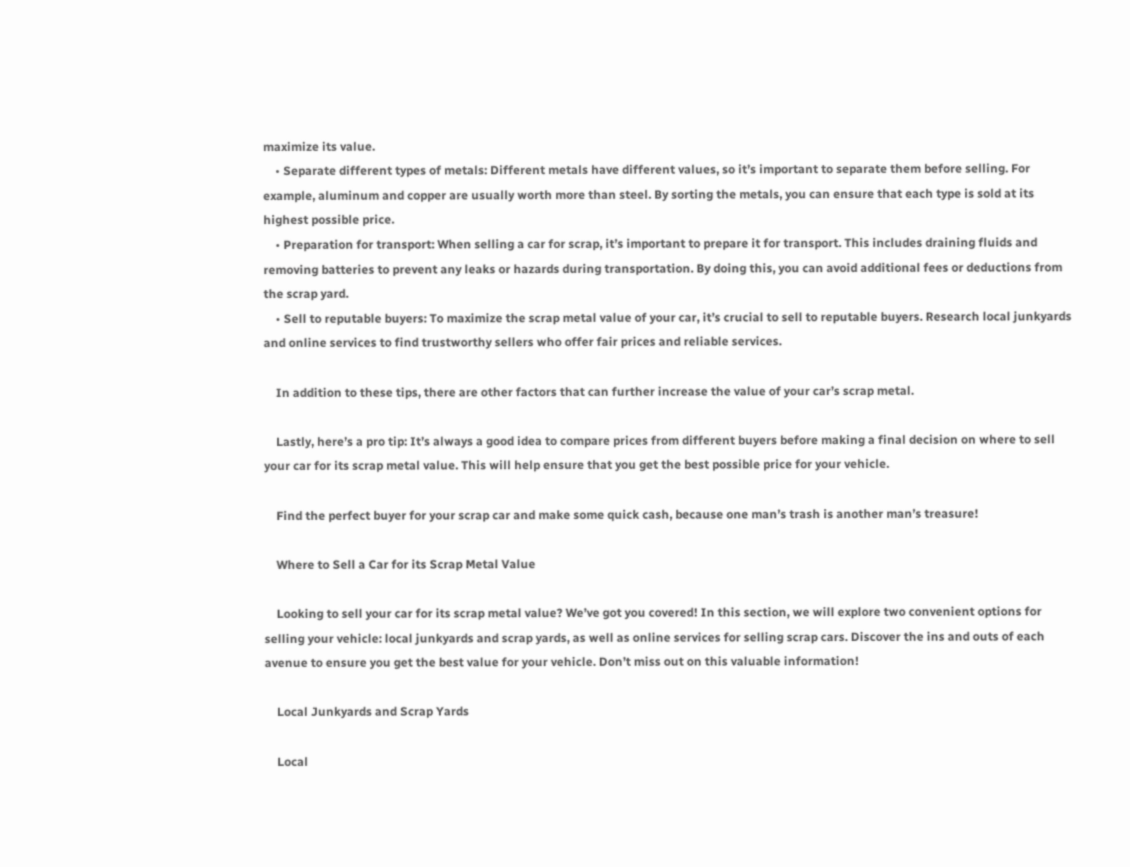maximize its value.
    • Separate different types of metals: Different metals have different values, so it’s important to separate them before selling. For example, aluminum and copper are usually worth more than steel. By sorting the metals, you can ensure that each type is sold at its highest possible price.
    • Preparation for transport: When selling a car for scrap, it’s important to prepare it for transport. This includes draining fluids and removing batteries to prevent any leaks or hazards during transportation. By doing this, you can avoid additional fees or deductions from the scrap yard.
    • Sell to reputable buyers: To maximize the scrap metal value of your car, it’s crucial to sell to reputable buyers. Research local junkyards and online services to find trustworthy sellers who offer fair prices and reliable services.

    In addition to these tips, there are other factors that can further increase the value of your car’s scrap metal.

    Lastly, here’s a pro tip: It’s always a good idea to compare prices from different buyers before making a final decision on where to sell your car for its scrap metal value. This will help ensure that you get the best possible price for your vehicle.

    Find the perfect buyer for your scrap car and make some quick cash, because one man’s trash is another man’s treasure!

    Where to Sell a Car for its Scrap Metal Value

    Looking to sell your car for its scrap metal value? We’ve got you covered! In this section, we will explore two convenient options for selling your vehicle: local junkyards and scrap yards, as well as online services for selling scrap cars. Discover the ins and outs of each avenue to ensure you get the best value for your vehicle. Don’t miss out on this valuable information!

    Local Junkyards and Scrap Yards

    Local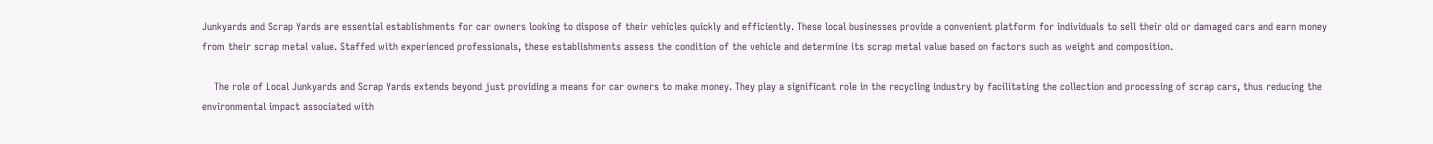Junkyards and Scrap Yards are essential establishments for car owners looking to dispose of their vehicles quickly and efficiently. These local businesses provide a convenient platform for individuals to sell their old or damaged cars and earn money from their scrap metal value. Staffed with experienced professionals, these establishments assess the condition of the vehicle and determine its scrap metal value based on factors such as weight and composition.

    The role of Local Junkyards and Scrap Yards extends beyond just providing a means for car owners to make money. They play a significant role in the recycling industry by facilitating the collection and processing of scrap cars, thus reducing the environmental impact associated with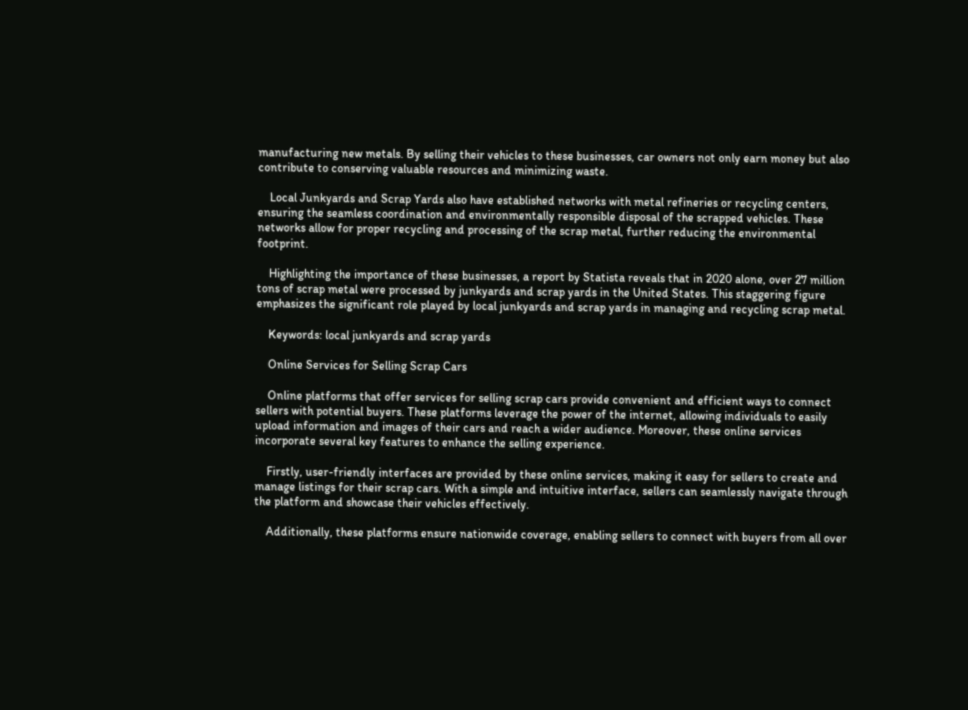manufacturing new metals. By selling their vehicles to these businesses, car owners not only earn money but also contribute to conserving valuable resources and minimizing waste.

    Local Junkyards and Scrap Yards also have established networks with metal refineries or recycling centers, ensuring the seamless coordination and environmentally responsible disposal of the scrapped vehicles. These networks allow for proper recycling and processing of the scrap metal, further reducing the environmental footprint.

    Highlighting the importance of these businesses, a report by Statista reveals that in 2020 alone, over 27 million tons of scrap metal were processed by junkyards and scrap yards in the United States. This staggering figure emphasizes the significant role played by local junkyards and scrap yards in managing and recycling scrap metal.

    Keywords: local junkyards and scrap yards

    Online Services for Selling Scrap Cars

    Online platforms that offer services for selling scrap cars provide convenient and efficient ways to connect sellers with potential buyers. These platforms leverage the power of the internet, allowing individuals to easily upload information and images of their cars and reach a wider audience. Moreover, these online services incorporate several key features to enhance the selling experience.

    Firstly, user-friendly interfaces are provided by these online services, making it easy for sellers to create and manage listings for their scrap cars. With a simple and intuitive interface, sellers can seamlessly navigate through the platform and showcase their vehicles effectively.

    Additionally, these platforms ensure nationwide coverage, enabling sellers to connect with buyers from all over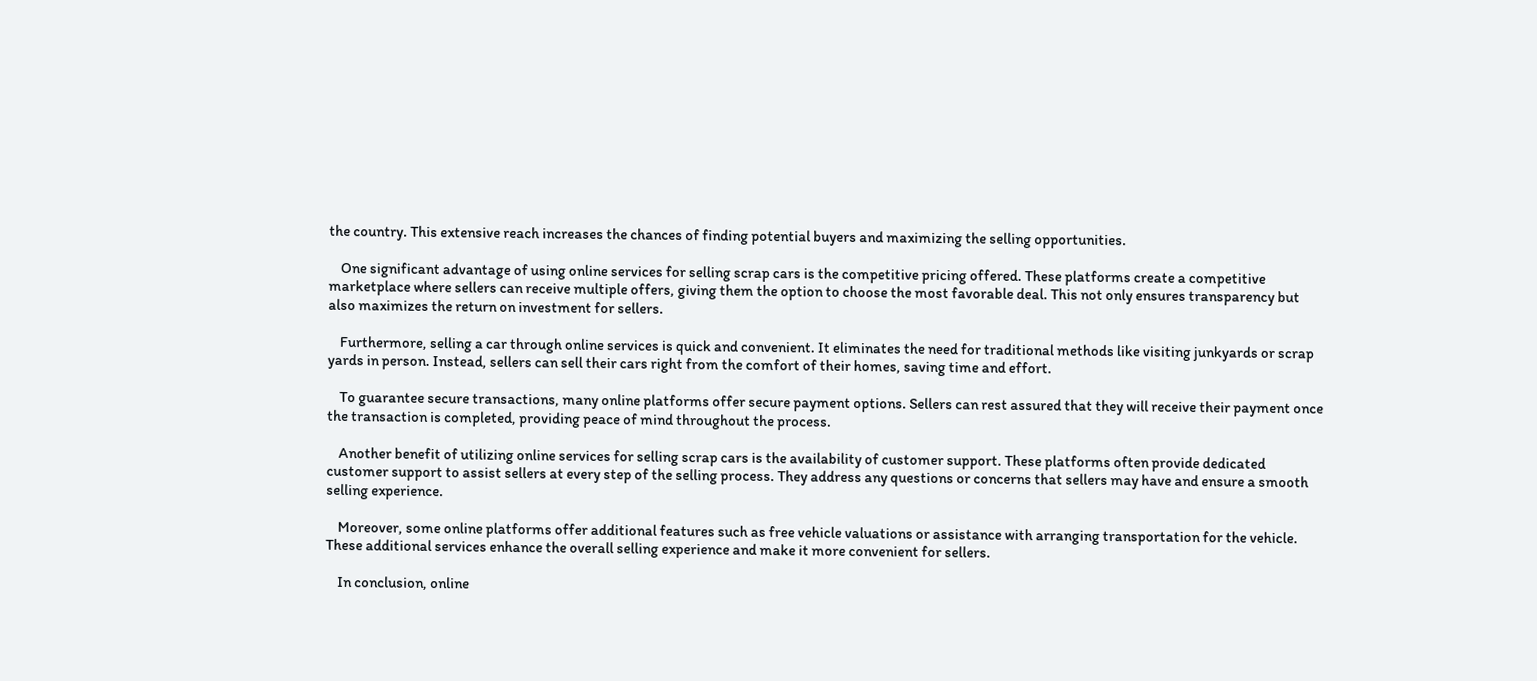the country. This extensive reach increases the chances of finding potential buyers and maximizing the selling opportunities.

    One significant advantage of using online services for selling scrap cars is the competitive pricing offered. These platforms create a competitive marketplace where sellers can receive multiple offers, giving them the option to choose the most favorable deal. This not only ensures transparency but also maximizes the return on investment for sellers.

    Furthermore, selling a car through online services is quick and convenient. It eliminates the need for traditional methods like visiting junkyards or scrap yards in person. Instead, sellers can sell their cars right from the comfort of their homes, saving time and effort.

    To guarantee secure transactions, many online platforms offer secure payment options. Sellers can rest assured that they will receive their payment once the transaction is completed, providing peace of mind throughout the process.

    Another benefit of utilizing online services for selling scrap cars is the availability of customer support. These platforms often provide dedicated customer support to assist sellers at every step of the selling process. They address any questions or concerns that sellers may have and ensure a smooth selling experience.

    Moreover, some online platforms offer additional features such as free vehicle valuations or assistance with arranging transportation for the vehicle. These additional services enhance the overall selling experience and make it more convenient for sellers.

    In conclusion, online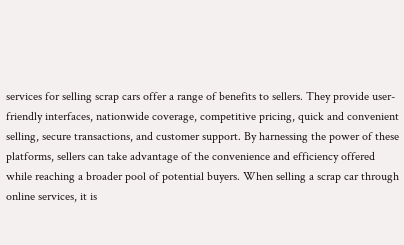services for selling scrap cars offer a range of benefits to sellers. They provide user-friendly interfaces, nationwide coverage, competitive pricing, quick and convenient selling, secure transactions, and customer support. By harnessing the power of these platforms, sellers can take advantage of the convenience and efficiency offered while reaching a broader pool of potential buyers. When selling a scrap car through online services, it is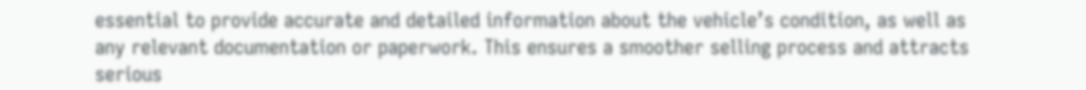essential to provide accurate and detailed information about the vehicle’s condition, as well as any relevant documentation or paperwork. This ensures a smoother selling process and attracts serious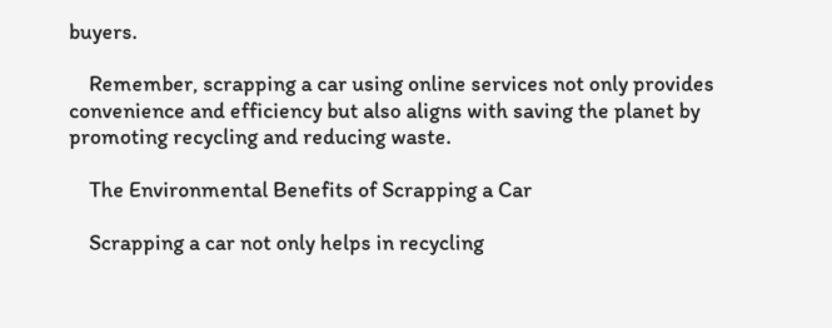buyers.

    Remember, scrapping a car using online services not only provides convenience and efficiency but also aligns with saving the planet by promoting recycling and reducing waste.

    The Environmental Benefits of Scrapping a Car

    Scrapping a car not only helps in recycling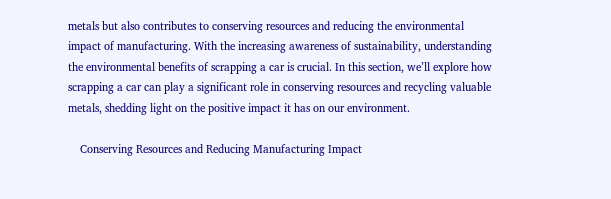metals but also contributes to conserving resources and reducing the environmental impact of manufacturing. With the increasing awareness of sustainability, understanding the environmental benefits of scrapping a car is crucial. In this section, we’ll explore how scrapping a car can play a significant role in conserving resources and recycling valuable metals, shedding light on the positive impact it has on our environment.

    Conserving Resources and Reducing Manufacturing Impact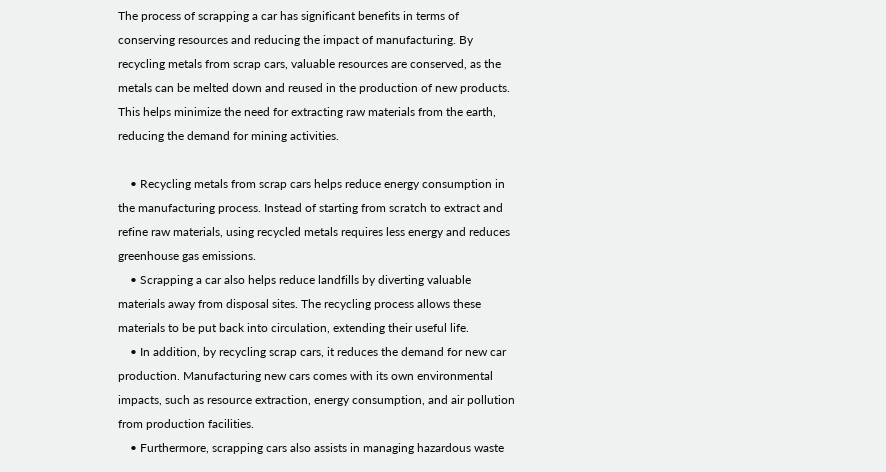The process of scrapping a car has significant benefits in terms of conserving resources and reducing the impact of manufacturing. By recycling metals from scrap cars, valuable resources are conserved, as the metals can be melted down and reused in the production of new products. This helps minimize the need for extracting raw materials from the earth, reducing the demand for mining activities.

    • Recycling metals from scrap cars helps reduce energy consumption in the manufacturing process. Instead of starting from scratch to extract and refine raw materials, using recycled metals requires less energy and reduces greenhouse gas emissions.
    • Scrapping a car also helps reduce landfills by diverting valuable materials away from disposal sites. The recycling process allows these materials to be put back into circulation, extending their useful life.
    • In addition, by recycling scrap cars, it reduces the demand for new car production. Manufacturing new cars comes with its own environmental impacts, such as resource extraction, energy consumption, and air pollution from production facilities.
    • Furthermore, scrapping cars also assists in managing hazardous waste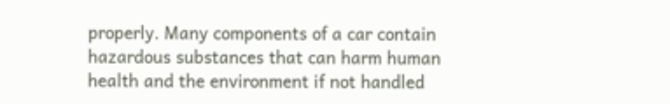properly. Many components of a car contain hazardous substances that can harm human health and the environment if not handled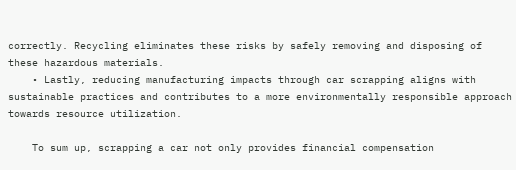correctly. Recycling eliminates these risks by safely removing and disposing of these hazardous materials.
    • Lastly, reducing manufacturing impacts through car scrapping aligns with sustainable practices and contributes to a more environmentally responsible approach towards resource utilization.

    To sum up, scrapping a car not only provides financial compensation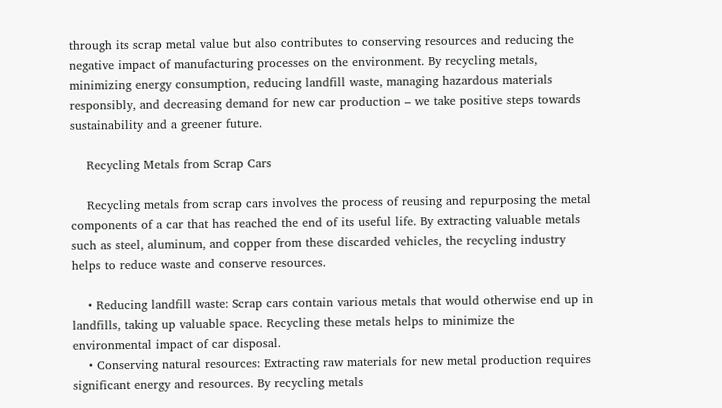through its scrap metal value but also contributes to conserving resources and reducing the negative impact of manufacturing processes on the environment. By recycling metals, minimizing energy consumption, reducing landfill waste, managing hazardous materials responsibly, and decreasing demand for new car production – we take positive steps towards sustainability and a greener future.

    Recycling Metals from Scrap Cars

    Recycling metals from scrap cars involves the process of reusing and repurposing the metal components of a car that has reached the end of its useful life. By extracting valuable metals such as steel, aluminum, and copper from these discarded vehicles, the recycling industry helps to reduce waste and conserve resources.

    • Reducing landfill waste: Scrap cars contain various metals that would otherwise end up in landfills, taking up valuable space. Recycling these metals helps to minimize the environmental impact of car disposal.
    • Conserving natural resources: Extracting raw materials for new metal production requires significant energy and resources. By recycling metals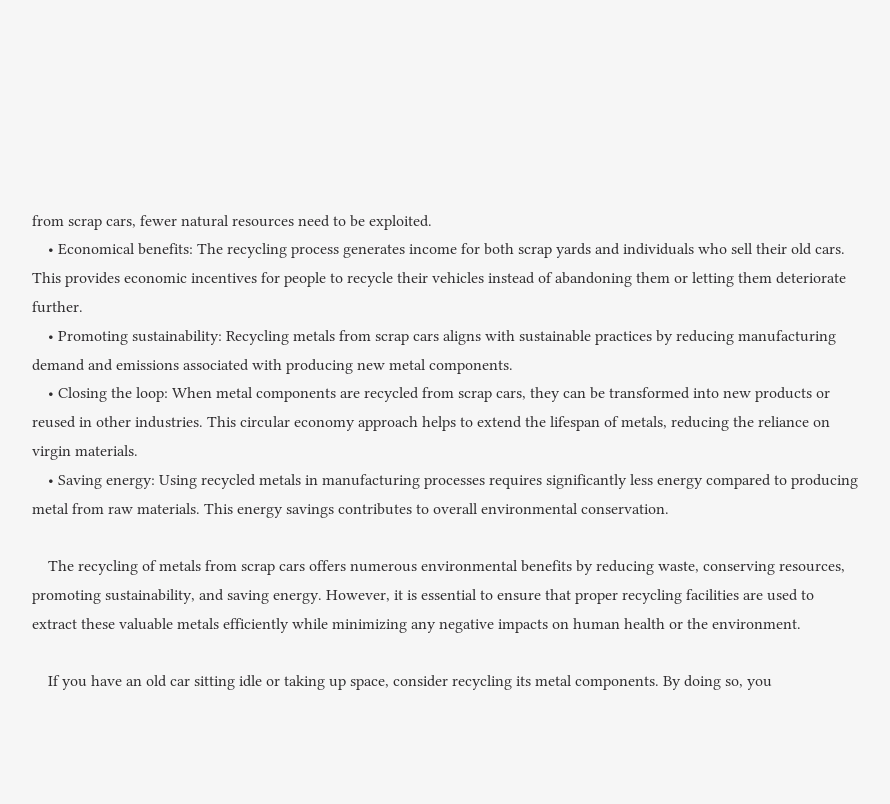from scrap cars, fewer natural resources need to be exploited.
    • Economical benefits: The recycling process generates income for both scrap yards and individuals who sell their old cars. This provides economic incentives for people to recycle their vehicles instead of abandoning them or letting them deteriorate further.
    • Promoting sustainability: Recycling metals from scrap cars aligns with sustainable practices by reducing manufacturing demand and emissions associated with producing new metal components.
    • Closing the loop: When metal components are recycled from scrap cars, they can be transformed into new products or reused in other industries. This circular economy approach helps to extend the lifespan of metals, reducing the reliance on virgin materials.
    • Saving energy: Using recycled metals in manufacturing processes requires significantly less energy compared to producing metal from raw materials. This energy savings contributes to overall environmental conservation.

    The recycling of metals from scrap cars offers numerous environmental benefits by reducing waste, conserving resources, promoting sustainability, and saving energy. However, it is essential to ensure that proper recycling facilities are used to extract these valuable metals efficiently while minimizing any negative impacts on human health or the environment.

    If you have an old car sitting idle or taking up space, consider recycling its metal components. By doing so, you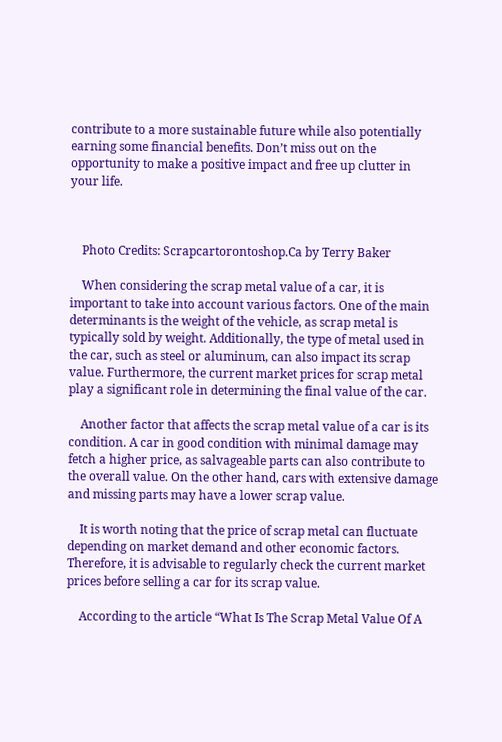contribute to a more sustainable future while also potentially earning some financial benefits. Don’t miss out on the opportunity to make a positive impact and free up clutter in your life.



    Photo Credits: Scrapcartorontoshop.Ca by Terry Baker

    When considering the scrap metal value of a car, it is important to take into account various factors. One of the main determinants is the weight of the vehicle, as scrap metal is typically sold by weight. Additionally, the type of metal used in the car, such as steel or aluminum, can also impact its scrap value. Furthermore, the current market prices for scrap metal play a significant role in determining the final value of the car.

    Another factor that affects the scrap metal value of a car is its condition. A car in good condition with minimal damage may fetch a higher price, as salvageable parts can also contribute to the overall value. On the other hand, cars with extensive damage and missing parts may have a lower scrap value.

    It is worth noting that the price of scrap metal can fluctuate depending on market demand and other economic factors. Therefore, it is advisable to regularly check the current market prices before selling a car for its scrap value.

    According to the article “What Is The Scrap Metal Value Of A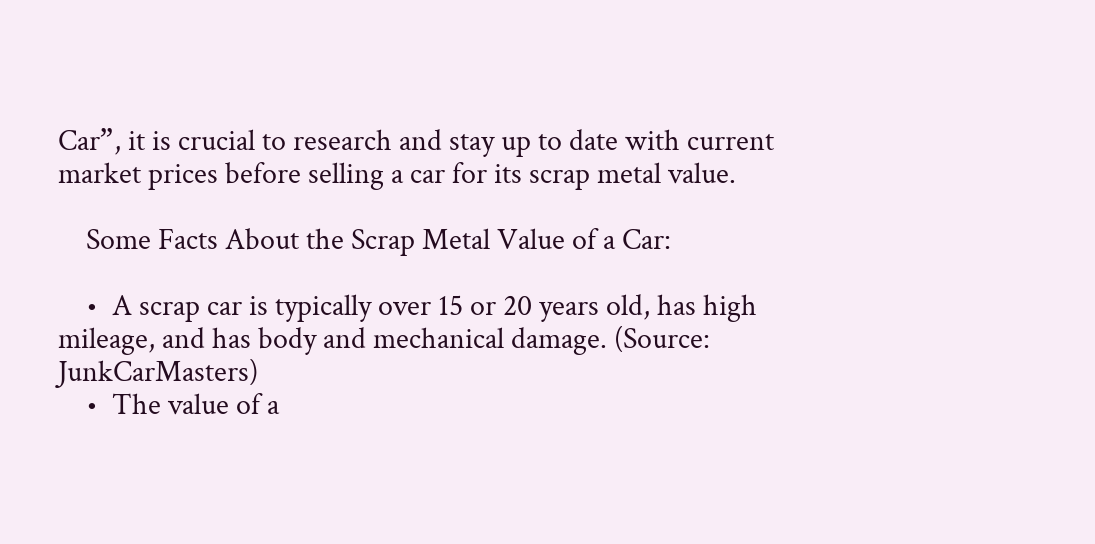Car”, it is crucial to research and stay up to date with current market prices before selling a car for its scrap metal value.

    Some Facts About the Scrap Metal Value of a Car:

    •  A scrap car is typically over 15 or 20 years old, has high mileage, and has body and mechanical damage. (Source: JunkCarMasters)
    •  The value of a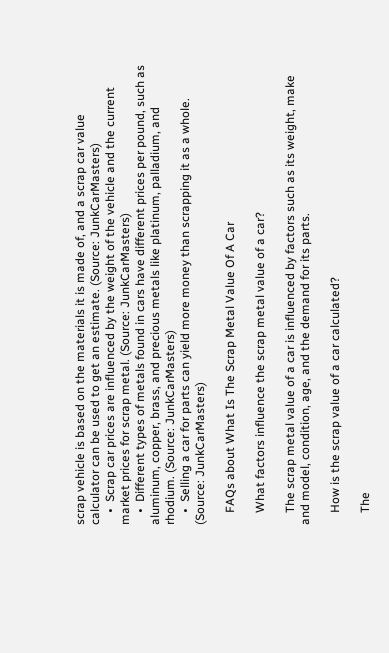scrap vehicle is based on the materials it is made of, and a scrap car value calculator can be used to get an estimate. (Source: JunkCarMasters)
    •  Scrap car prices are influenced by the weight of the vehicle and the current market prices for scrap metal. (Source: JunkCarMasters)
    •  Different types of metals found in cars have different prices per pound, such as aluminum, copper, brass, and precious metals like platinum, palladium, and rhodium. (Source: JunkCarMasters)
    •  Selling a car for parts can yield more money than scrapping it as a whole. (Source: JunkCarMasters)

    FAQs about What Is The Scrap Metal Value Of A Car

    What factors influence the scrap metal value of a car?

    The scrap metal value of a car is influenced by factors such as its weight, make and model, condition, age, and the demand for its parts.

    How is the scrap value of a car calculated?

    The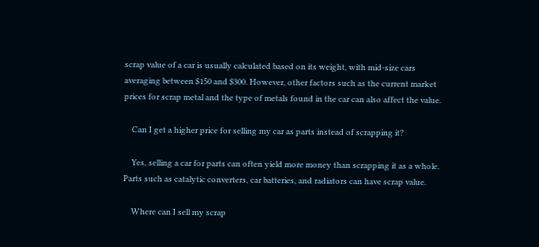scrap value of a car is usually calculated based on its weight, with mid-size cars averaging between $150 and $300. However, other factors such as the current market prices for scrap metal and the type of metals found in the car can also affect the value.

    Can I get a higher price for selling my car as parts instead of scrapping it?

    Yes, selling a car for parts can often yield more money than scrapping it as a whole. Parts such as catalytic converters, car batteries, and radiators can have scrap value.

    Where can I sell my scrap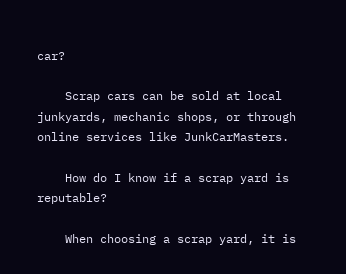car?

    Scrap cars can be sold at local junkyards, mechanic shops, or through online services like JunkCarMasters.

    How do I know if a scrap yard is reputable?

    When choosing a scrap yard, it is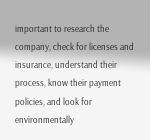important to research the company, check for licenses and insurance, understand their process, know their payment policies, and look for environmentally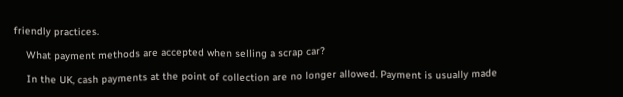friendly practices.

    What payment methods are accepted when selling a scrap car?

    In the UK, cash payments at the point of collection are no longer allowed. Payment is usually made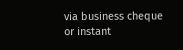via business cheque or instant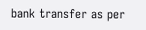bank transfer as per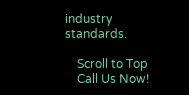industry standards.

    Scroll to Top
    Call Us Now!